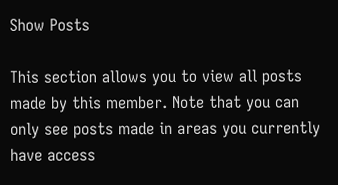Show Posts

This section allows you to view all posts made by this member. Note that you can only see posts made in areas you currently have access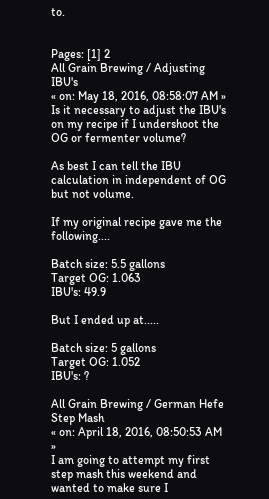to.


Pages: [1] 2
All Grain Brewing / Adjusting IBU's
« on: May 18, 2016, 08:58:07 AM »
Is it necessary to adjust the IBU's on my recipe if I undershoot the OG or fermenter volume?

As best I can tell the IBU calculation in independent of OG but not volume.

If my original recipe gave me the following....

Batch size: 5.5 gallons
Target OG: 1.063
IBU's: 49.9

But I ended up at.....

Batch size: 5 gallons
Target OG: 1.052
IBU's: ?

All Grain Brewing / German Hefe Step Mash
« on: April 18, 2016, 08:50:53 AM »
I am going to attempt my first step mash this weekend and wanted to make sure I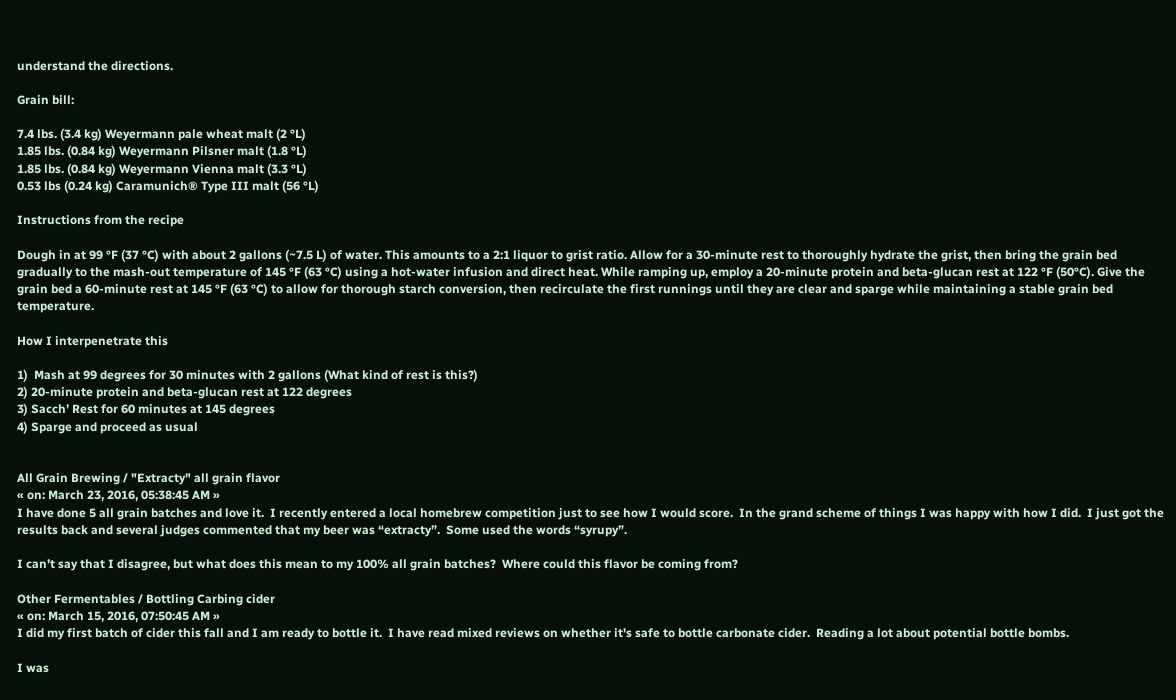understand the directions.

Grain bill:

7.4 lbs. (3.4 kg) Weyermann pale wheat malt (2 °L)
1.85 lbs. (0.84 kg) Weyermann Pilsner malt (1.8 °L)
1.85 lbs. (0.84 kg) Weyermann Vienna malt (3.3 °L)
0.53 lbs (0.24 kg) Caramunich® Type III malt (56 °L)

Instructions from the recipe

Dough in at 99 °F (37 °C) with about 2 gallons (~7.5 L) of water. This amounts to a 2:1 liquor to grist ratio. Allow for a 30-minute rest to thoroughly hydrate the grist, then bring the grain bed gradually to the mash-out temperature of 145 °F (63 °C) using a hot-water infusion and direct heat. While ramping up, employ a 20-minute protein and beta-glucan rest at 122 °F (50°C). Give the grain bed a 60-minute rest at 145 °F (63 °C) to allow for thorough starch conversion, then recirculate the first runnings until they are clear and sparge while maintaining a stable grain bed temperature.

How I interpenetrate this

1)  Mash at 99 degrees for 30 minutes with 2 gallons (What kind of rest is this?)
2) 20-minute protein and beta-glucan rest at 122 degrees
3) Sacch’ Rest for 60 minutes at 145 degrees
4) Sparge and proceed as usual


All Grain Brewing / "Extracty" all grain flavor
« on: March 23, 2016, 05:38:45 AM »
I have done 5 all grain batches and love it.  I recently entered a local homebrew competition just to see how I would score.  In the grand scheme of things I was happy with how I did.  I just got the results back and several judges commented that my beer was “extracty”.  Some used the words “syrupy”.

I can’t say that I disagree, but what does this mean to my 100% all grain batches?  Where could this flavor be coming from?

Other Fermentables / Bottling Carbing cider
« on: March 15, 2016, 07:50:45 AM »
I did my first batch of cider this fall and I am ready to bottle it.  I have read mixed reviews on whether it's safe to bottle carbonate cider.  Reading a lot about potential bottle bombs.

I was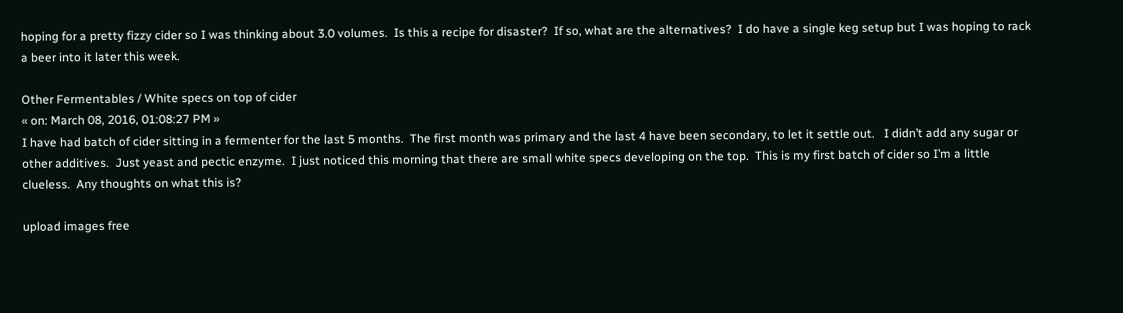hoping for a pretty fizzy cider so I was thinking about 3.0 volumes.  Is this a recipe for disaster?  If so, what are the alternatives?  I do have a single keg setup but I was hoping to rack a beer into it later this week.

Other Fermentables / White specs on top of cider
« on: March 08, 2016, 01:08:27 PM »
I have had batch of cider sitting in a fermenter for the last 5 months.  The first month was primary and the last 4 have been secondary, to let it settle out.   I didn’t add any sugar or other additives.  Just yeast and pectic enzyme.  I just noticed this morning that there are small white specs developing on the top.  This is my first batch of cider so I’m a little clueless.  Any thoughts on what this is?

upload images free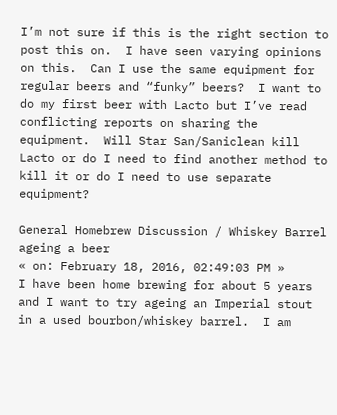I’m not sure if this is the right section to post this on.  I have seen varying opinions on this.  Can I use the same equipment for regular beers and “funky” beers?  I want to do my first beer with Lacto but I’ve read conflicting reports on sharing the equipment.  Will Star San/Saniclean kill Lacto or do I need to find another method to kill it or do I need to use separate equipment?

General Homebrew Discussion / Whiskey Barrel ageing a beer
« on: February 18, 2016, 02:49:03 PM »
I have been home brewing for about 5 years and I want to try ageing an Imperial stout in a used bourbon/whiskey barrel.  I am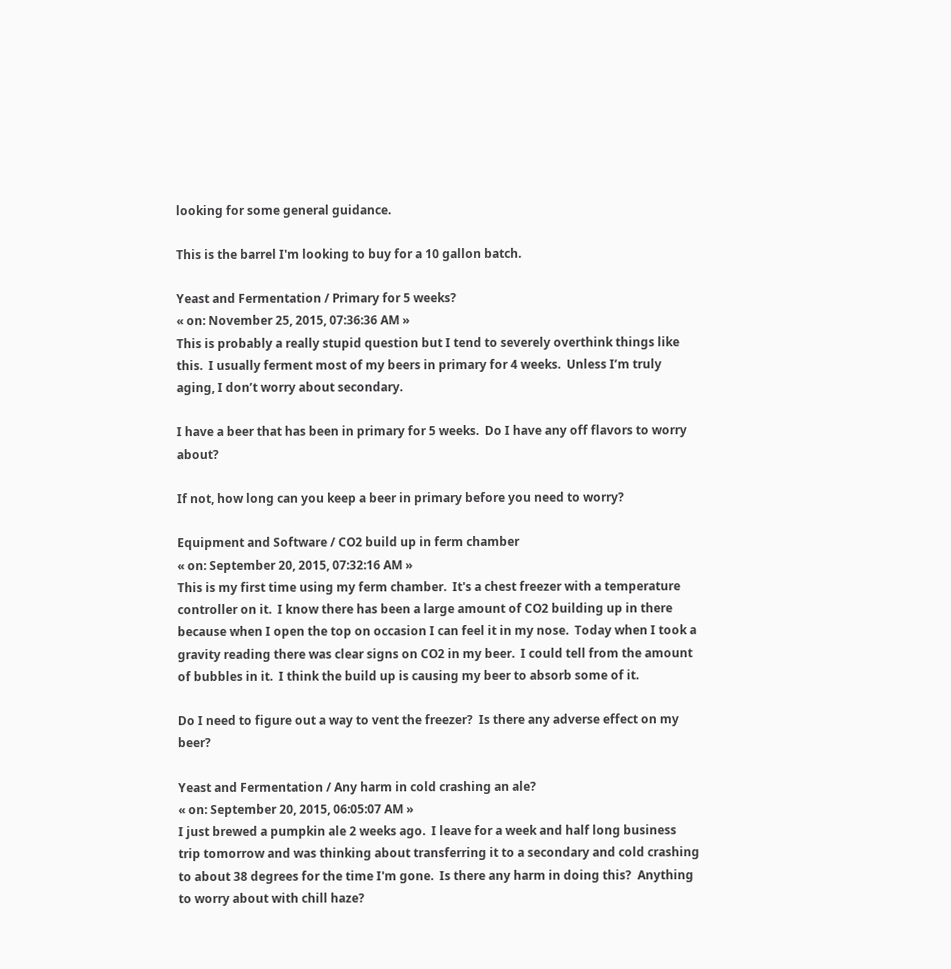looking for some general guidance.

This is the barrel I'm looking to buy for a 10 gallon batch.

Yeast and Fermentation / Primary for 5 weeks?
« on: November 25, 2015, 07:36:36 AM »
This is probably a really stupid question but I tend to severely overthink things like this.  I usually ferment most of my beers in primary for 4 weeks.  Unless I’m truly aging, I don’t worry about secondary.

I have a beer that has been in primary for 5 weeks.  Do I have any off flavors to worry about?

If not, how long can you keep a beer in primary before you need to worry?

Equipment and Software / CO2 build up in ferm chamber
« on: September 20, 2015, 07:32:16 AM »
This is my first time using my ferm chamber.  It's a chest freezer with a temperature controller on it.  I know there has been a large amount of CO2 building up in there because when I open the top on occasion I can feel it in my nose.  Today when I took a gravity reading there was clear signs on CO2 in my beer.  I could tell from the amount of bubbles in it.  I think the build up is causing my beer to absorb some of it.

Do I need to figure out a way to vent the freezer?  Is there any adverse effect on my beer?

Yeast and Fermentation / Any harm in cold crashing an ale?
« on: September 20, 2015, 06:05:07 AM »
I just brewed a pumpkin ale 2 weeks ago.  I leave for a week and half long business trip tomorrow and was thinking about transferring it to a secondary and cold crashing to about 38 degrees for the time I'm gone.  Is there any harm in doing this?  Anything to worry about with chill haze?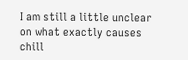I am still a little unclear on what exactly causes chill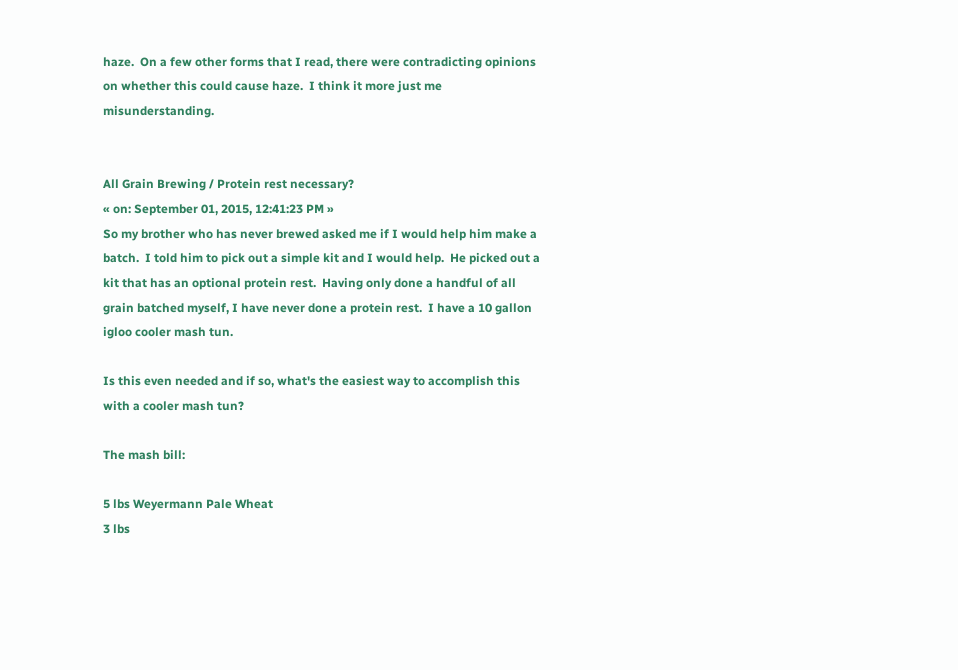haze.  On a few other forms that I read, there were contradicting opinions  on whether this could cause haze.  I think it more just me misunderstanding.


All Grain Brewing / Protein rest necessary?
« on: September 01, 2015, 12:41:23 PM »
So my brother who has never brewed asked me if I would help him make a batch.  I told him to pick out a simple kit and I would help.  He picked out a kit that has an optional protein rest.  Having only done a handful of all grain batched myself, I have never done a protein rest.  I have a 10 gallon igloo cooler mash tun.

Is this even needed and if so, what's the easiest way to accomplish this with a cooler mash tun?

The mash bill:

5 lbs Weyermann Pale Wheat
3 lbs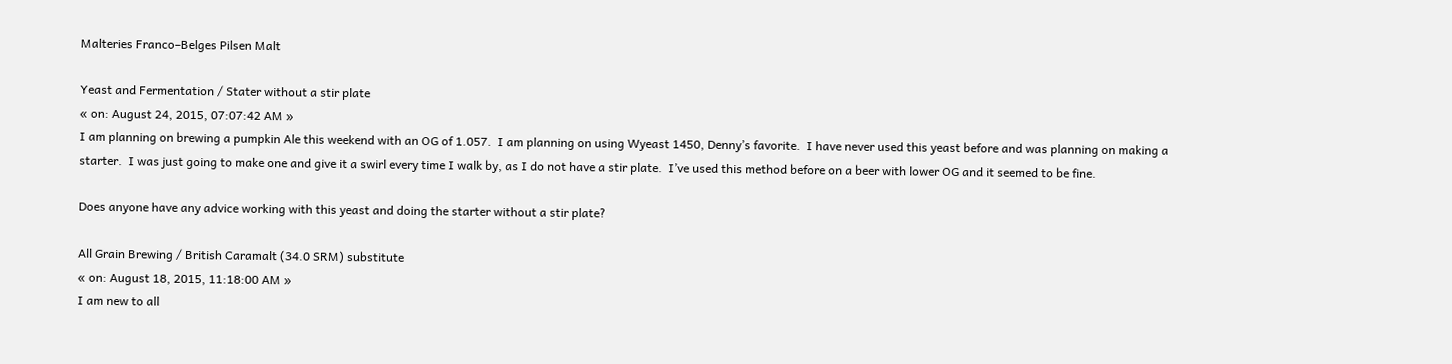Malteries Franco–Belges Pilsen Malt

Yeast and Fermentation / Stater without a stir plate
« on: August 24, 2015, 07:07:42 AM »
I am planning on brewing a pumpkin Ale this weekend with an OG of 1.057.  I am planning on using Wyeast 1450, Denny’s favorite.  I have never used this yeast before and was planning on making a starter.  I was just going to make one and give it a swirl every time I walk by, as I do not have a stir plate.  I’ve used this method before on a beer with lower OG and it seemed to be fine.

Does anyone have any advice working with this yeast and doing the starter without a stir plate?

All Grain Brewing / British Caramalt (34.0 SRM) substitute
« on: August 18, 2015, 11:18:00 AM »
I am new to all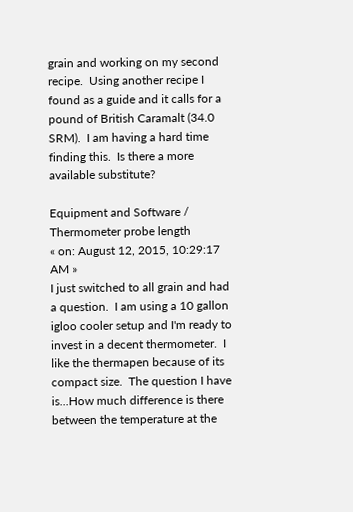grain and working on my second recipe.  Using another recipe I found as a guide and it calls for a pound of British Caramalt (34.0 SRM).  I am having a hard time finding this.  Is there a more available substitute?

Equipment and Software / Thermometer probe length
« on: August 12, 2015, 10:29:17 AM »
I just switched to all grain and had a question.  I am using a 10 gallon igloo cooler setup and I'm ready to invest in a decent thermometer.  I like the thermapen because of its compact size.  The question I have is...How much difference is there between the temperature at the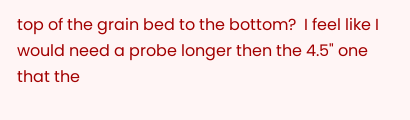top of the grain bed to the bottom?  I feel like I would need a probe longer then the 4.5" one that the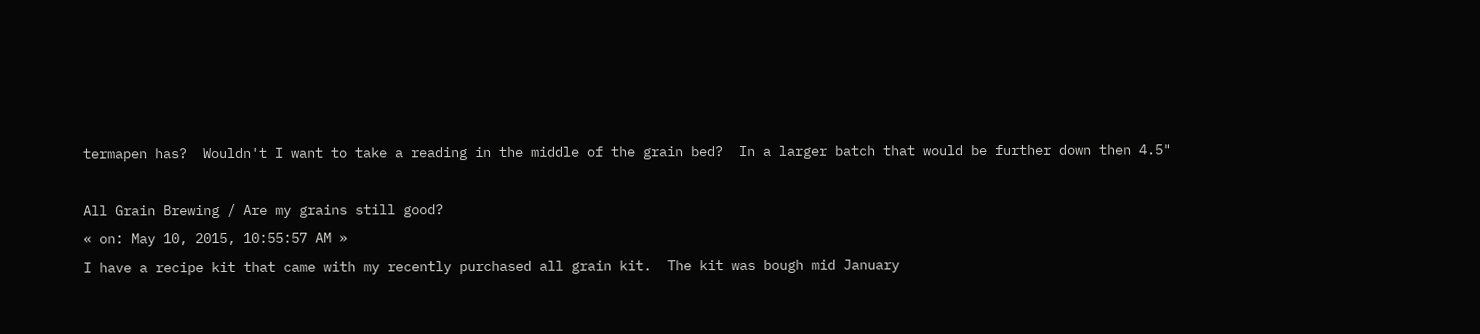termapen has?  Wouldn't I want to take a reading in the middle of the grain bed?  In a larger batch that would be further down then 4.5"

All Grain Brewing / Are my grains still good?
« on: May 10, 2015, 10:55:57 AM »
I have a recipe kit that came with my recently purchased all grain kit.  The kit was bough mid January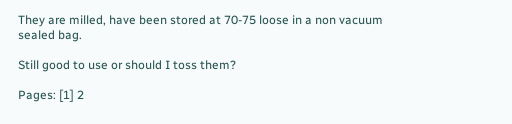They are milled, have been stored at 70-75 loose in a non vacuum sealed bag.

Still good to use or should I toss them?

Pages: [1] 2